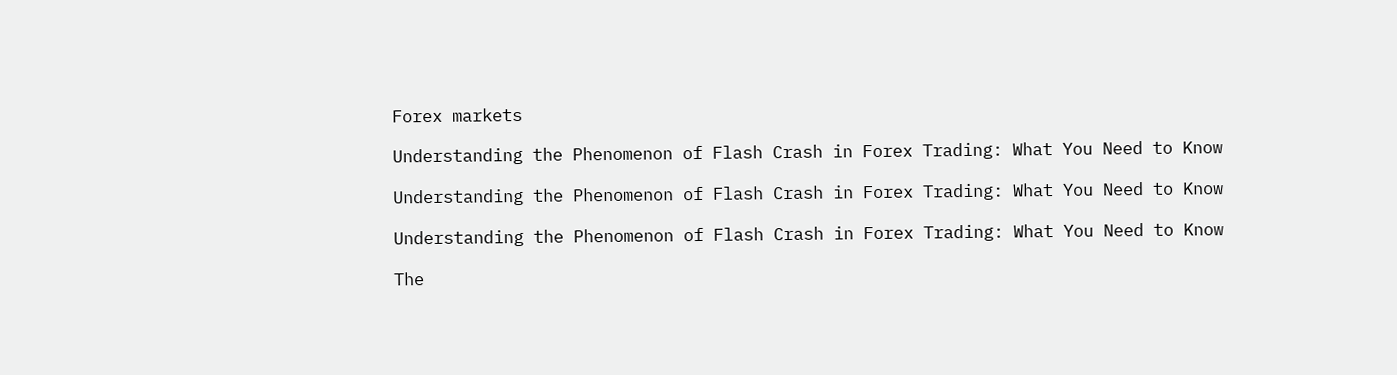Forex markets

Understanding the Phenomenon of Flash Crash in Forex Trading: What You Need to Know

Understanding the Phenomenon of Flash Crash in Forex Trading: What You Need to Know

Understanding the Phenomenon of Flash Crash in Forex Trading: What You Need to Know

The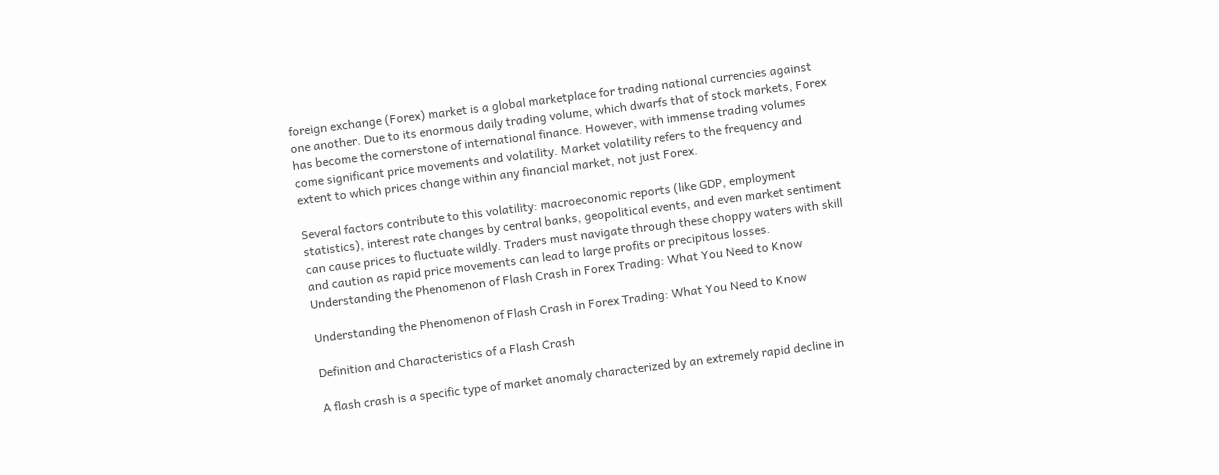foreign exchange (Forex) market is a global marketplace for trading national currencies against one another. Due to its enormous daily trading volume, which dwarfs that of stock markets, Forex has become the cornerstone of international finance. However, with immense trading volumes come significant price movements and volatility. Market volatility refers to the frequency and extent to which prices change within any financial market, not just Forex.

Several factors contribute to this volatility: macroeconomic reports (like GDP, employment statistics), interest rate changes by central banks, geopolitical events, and even market sentiment can cause prices to fluctuate wildly. Traders must navigate through these choppy waters with skill and caution as rapid price movements can lead to large profits or precipitous losses.
Understanding the Phenomenon of Flash Crash in Forex Trading: What You Need to Know

Understanding the Phenomenon of Flash Crash in Forex Trading: What You Need to Know

Definition and Characteristics of a Flash Crash

A flash crash is a specific type of market anomaly characterized by an extremely rapid decline in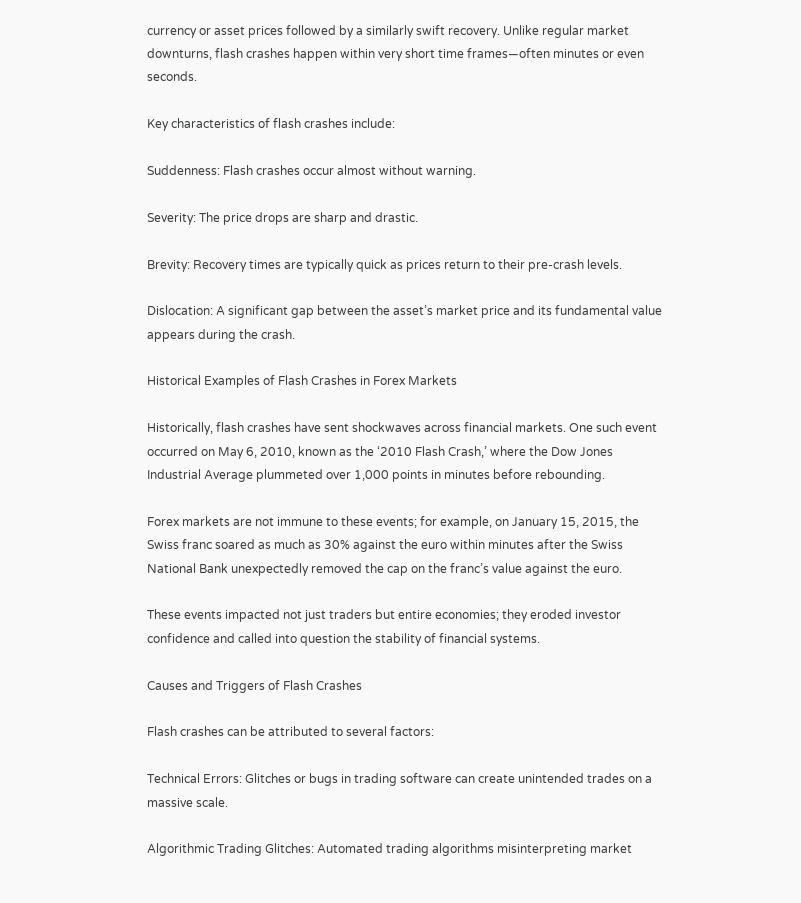currency or asset prices followed by a similarly swift recovery. Unlike regular market downturns, flash crashes happen within very short time frames—often minutes or even seconds.

Key characteristics of flash crashes include:

Suddenness: Flash crashes occur almost without warning.

Severity: The price drops are sharp and drastic.

Brevity: Recovery times are typically quick as prices return to their pre-crash levels.

Dislocation: A significant gap between the asset’s market price and its fundamental value appears during the crash.

Historical Examples of Flash Crashes in Forex Markets

Historically, flash crashes have sent shockwaves across financial markets. One such event occurred on May 6, 2010, known as the ‘2010 Flash Crash,’ where the Dow Jones Industrial Average plummeted over 1,000 points in minutes before rebounding.

Forex markets are not immune to these events; for example, on January 15, 2015, the Swiss franc soared as much as 30% against the euro within minutes after the Swiss National Bank unexpectedly removed the cap on the franc’s value against the euro.

These events impacted not just traders but entire economies; they eroded investor confidence and called into question the stability of financial systems.

Causes and Triggers of Flash Crashes

Flash crashes can be attributed to several factors:

Technical Errors: Glitches or bugs in trading software can create unintended trades on a massive scale.

Algorithmic Trading Glitches: Automated trading algorithms misinterpreting market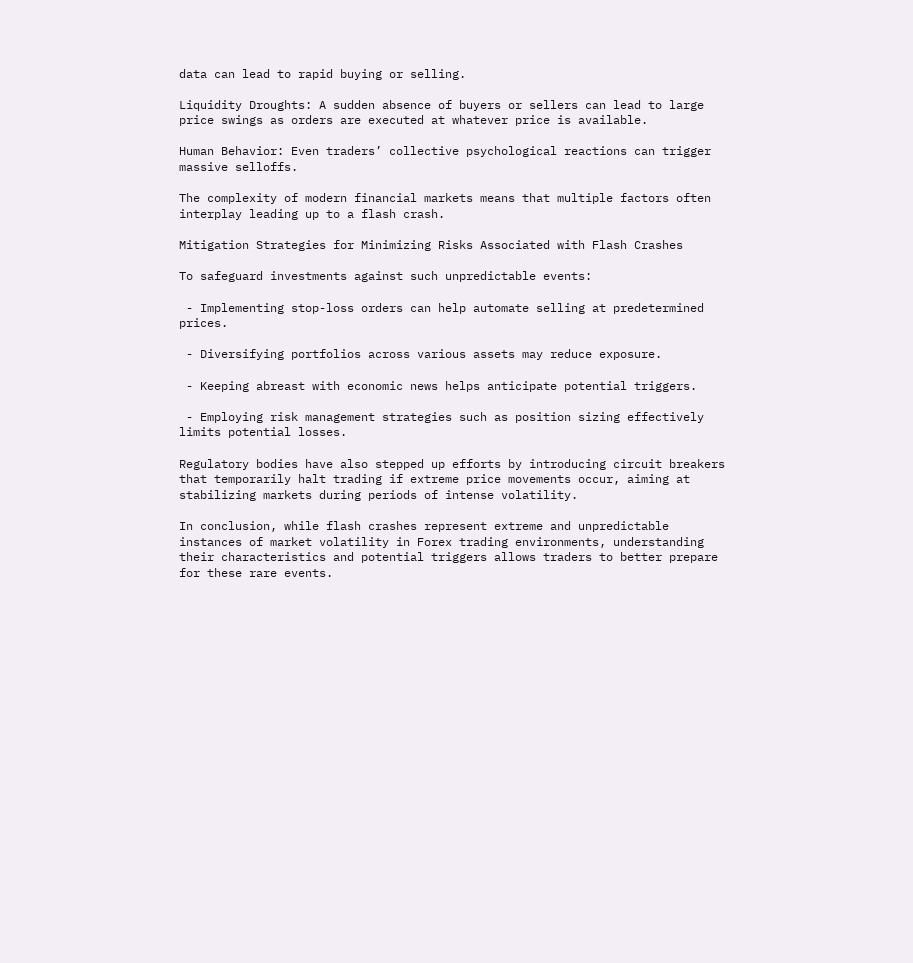data can lead to rapid buying or selling.

Liquidity Droughts: A sudden absence of buyers or sellers can lead to large price swings as orders are executed at whatever price is available.

Human Behavior: Even traders’ collective psychological reactions can trigger massive selloffs.

The complexity of modern financial markets means that multiple factors often interplay leading up to a flash crash.

Mitigation Strategies for Minimizing Risks Associated with Flash Crashes

To safeguard investments against such unpredictable events:

 - Implementing stop-loss orders can help automate selling at predetermined prices.

 - Diversifying portfolios across various assets may reduce exposure.

 - Keeping abreast with economic news helps anticipate potential triggers.

 - Employing risk management strategies such as position sizing effectively limits potential losses.

Regulatory bodies have also stepped up efforts by introducing circuit breakers that temporarily halt trading if extreme price movements occur, aiming at stabilizing markets during periods of intense volatility.

In conclusion, while flash crashes represent extreme and unpredictable instances of market volatility in Forex trading environments, understanding their characteristics and potential triggers allows traders to better prepare for these rare events.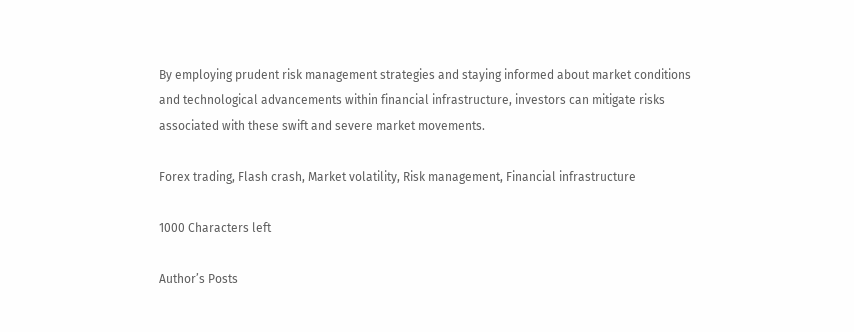By employing prudent risk management strategies and staying informed about market conditions and technological advancements within financial infrastructure, investors can mitigate risks associated with these swift and severe market movements.

Forex trading, Flash crash, Market volatility, Risk management, Financial infrastructure

1000 Characters left

Author’s Posts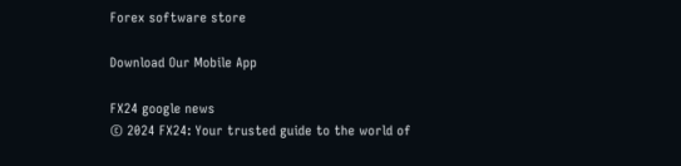Forex software store

Download Our Mobile App

FX24 google news
© 2024 FX24: Your trusted guide to the world of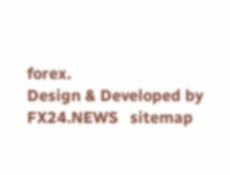forex.
Design & Developed by FX24.NEWS   sitemap